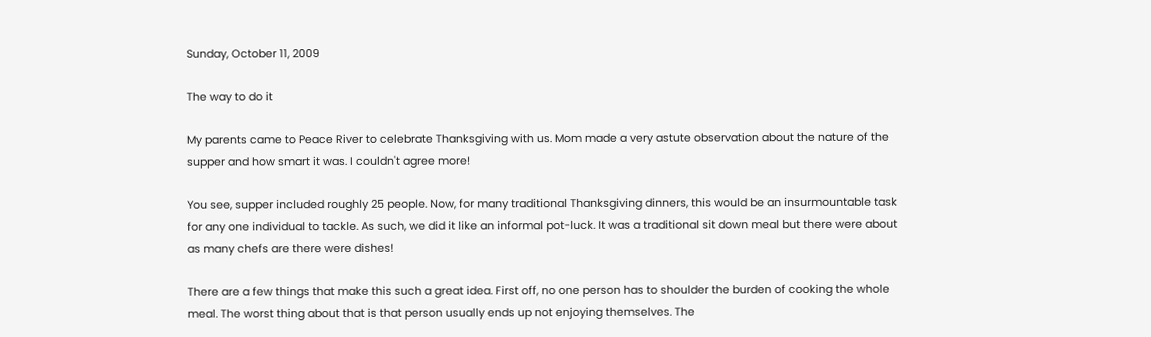Sunday, October 11, 2009

The way to do it

My parents came to Peace River to celebrate Thanksgiving with us. Mom made a very astute observation about the nature of the supper and how smart it was. I couldn't agree more!

You see, supper included roughly 25 people. Now, for many traditional Thanksgiving dinners, this would be an insurmountable task for any one individual to tackle. As such, we did it like an informal pot-luck. It was a traditional sit down meal but there were about as many chefs are there were dishes!

There are a few things that make this such a great idea. First off, no one person has to shoulder the burden of cooking the whole meal. The worst thing about that is that person usually ends up not enjoying themselves. The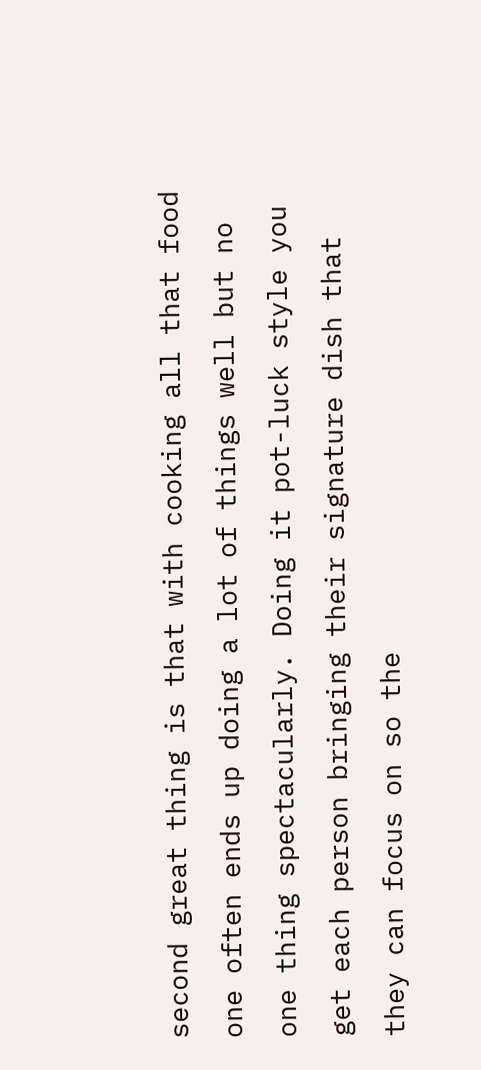second great thing is that with cooking all that food one often ends up doing a lot of things well but no one thing spectacularly. Doing it pot-luck style you get each person bringing their signature dish that they can focus on so the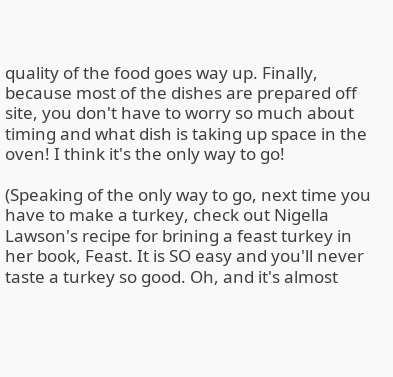quality of the food goes way up. Finally, because most of the dishes are prepared off site, you don't have to worry so much about timing and what dish is taking up space in the oven! I think it's the only way to go!

(Speaking of the only way to go, next time you have to make a turkey, check out Nigella Lawson's recipe for brining a feast turkey in her book, Feast. It is SO easy and you'll never taste a turkey so good. Oh, and it's almost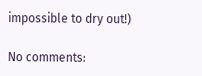impossible to dry out!)

No comments: